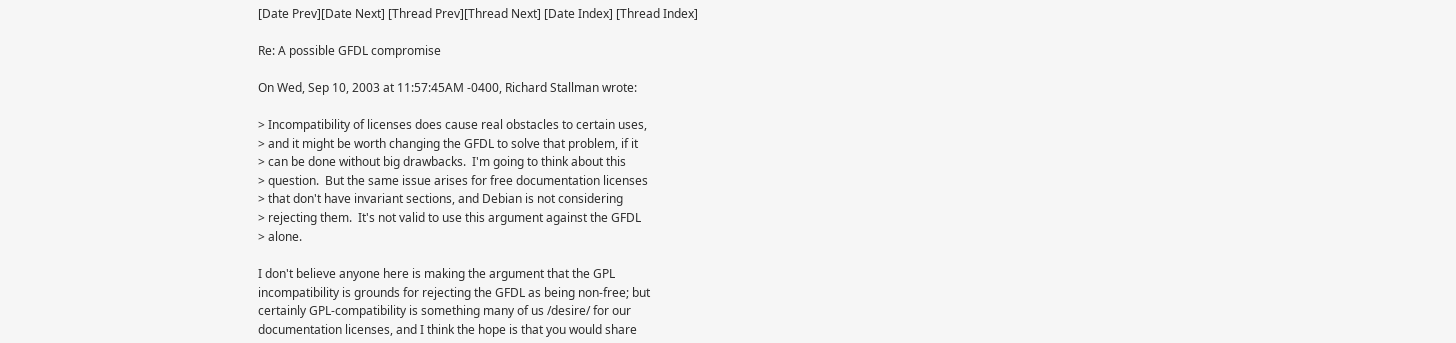[Date Prev][Date Next] [Thread Prev][Thread Next] [Date Index] [Thread Index]

Re: A possible GFDL compromise

On Wed, Sep 10, 2003 at 11:57:45AM -0400, Richard Stallman wrote:

> Incompatibility of licenses does cause real obstacles to certain uses,
> and it might be worth changing the GFDL to solve that problem, if it
> can be done without big drawbacks.  I'm going to think about this
> question.  But the same issue arises for free documentation licenses
> that don't have invariant sections, and Debian is not considering
> rejecting them.  It's not valid to use this argument against the GFDL
> alone.

I don't believe anyone here is making the argument that the GPL
incompatibility is grounds for rejecting the GFDL as being non-free; but
certainly GPL-compatibility is something many of us /desire/ for our
documentation licenses, and I think the hope is that you would share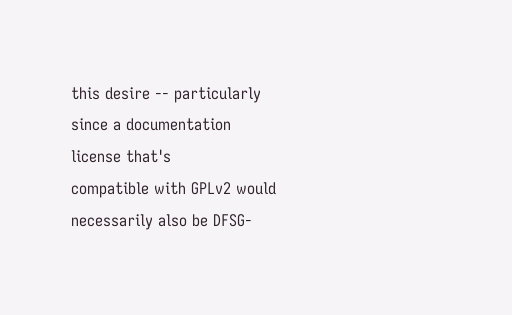this desire -- particularly since a documentation license that's
compatible with GPLv2 would necessarily also be DFSG-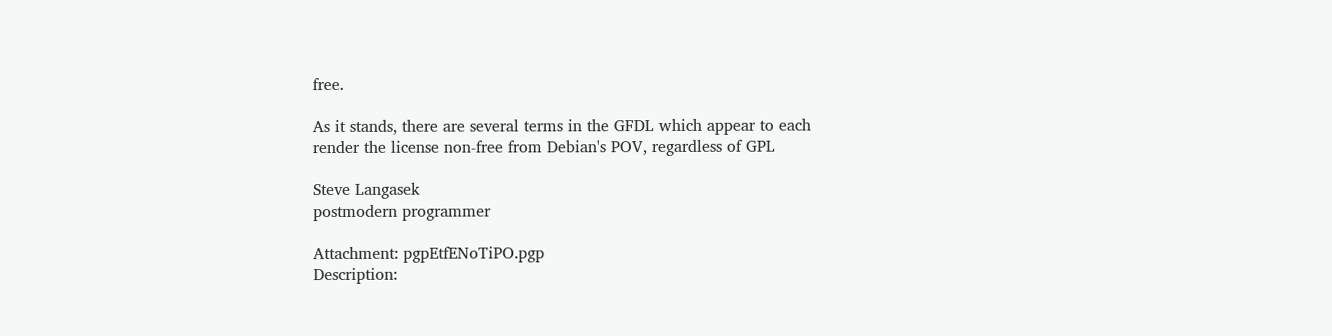free.

As it stands, there are several terms in the GFDL which appear to each
render the license non-free from Debian's POV, regardless of GPL

Steve Langasek
postmodern programmer

Attachment: pgpEtfENoTiPO.pgp
Description: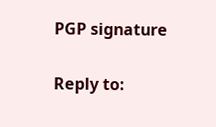PGP signature

Reply to: